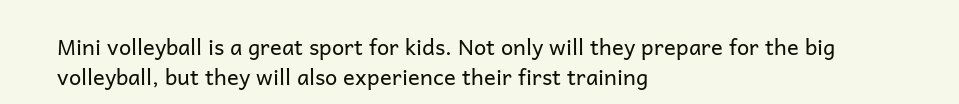Mini volleyball is a great sport for kids. Not only will they prepare for the big volleyball, but they will also experience their first training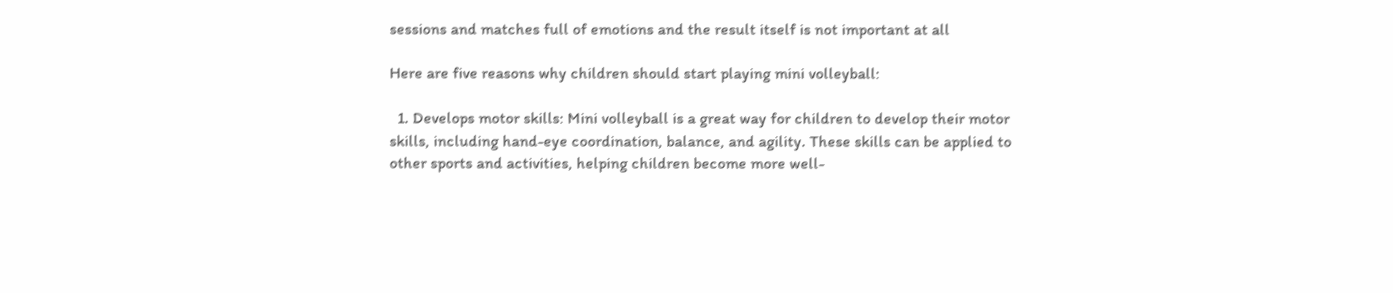sessions and matches full of emotions and the result itself is not important at all

Here are five reasons why children should start playing mini volleyball:

  1. Develops motor skills: Mini volleyball is a great way for children to develop their motor skills, including hand-eye coordination, balance, and agility. These skills can be applied to other sports and activities, helping children become more well-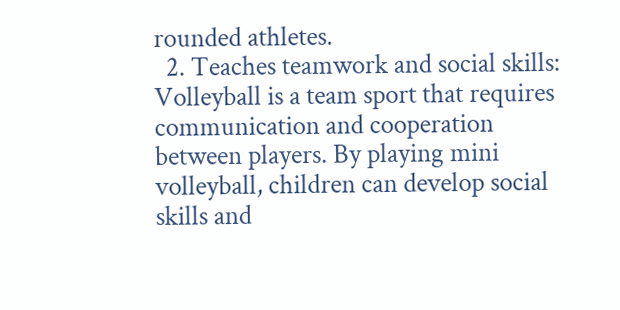rounded athletes.
  2. Teaches teamwork and social skills: Volleyball is a team sport that requires communication and cooperation between players. By playing mini volleyball, children can develop social skills and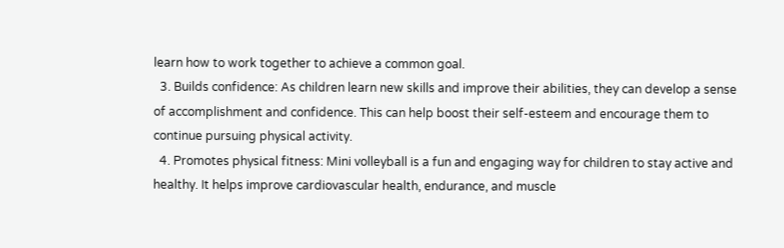learn how to work together to achieve a common goal.
  3. Builds confidence: As children learn new skills and improve their abilities, they can develop a sense of accomplishment and confidence. This can help boost their self-esteem and encourage them to continue pursuing physical activity.
  4. Promotes physical fitness: Mini volleyball is a fun and engaging way for children to stay active and healthy. It helps improve cardiovascular health, endurance, and muscle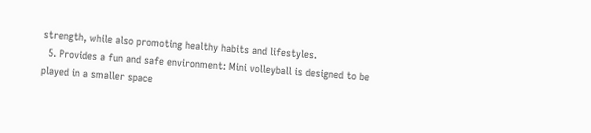strength, while also promoting healthy habits and lifestyles.
  5. Provides a fun and safe environment: Mini volleyball is designed to be played in a smaller space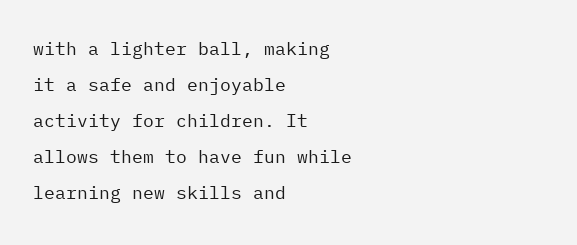with a lighter ball, making it a safe and enjoyable activity for children. It allows them to have fun while learning new skills and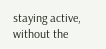staying active, without the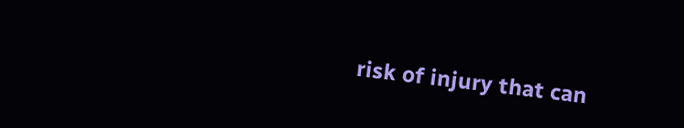risk of injury that can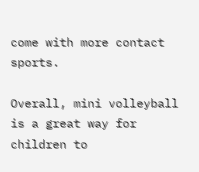come with more contact sports.

Overall, mini volleyball is a great way for children to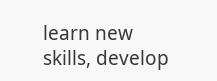learn new skills, develop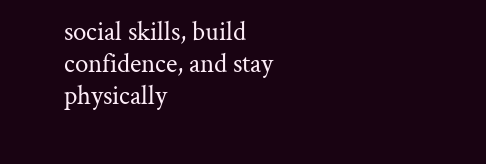social skills, build confidence, and stay physically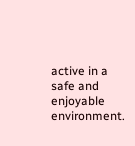active in a safe and enjoyable environment.